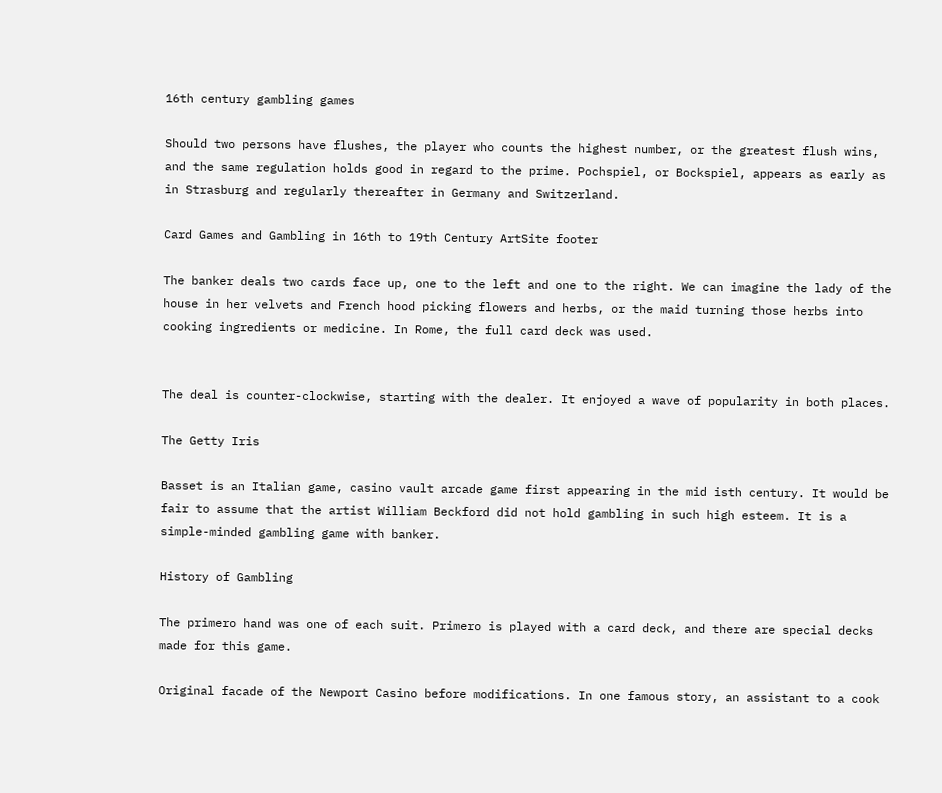16th century gambling games

Should two persons have flushes, the player who counts the highest number, or the greatest flush wins, and the same regulation holds good in regard to the prime. Pochspiel, or Bockspiel, appears as early as in Strasburg and regularly thereafter in Germany and Switzerland.

Card Games and Gambling in 16th to 19th Century ArtSite footer

The banker deals two cards face up, one to the left and one to the right. We can imagine the lady of the house in her velvets and French hood picking flowers and herbs, or the maid turning those herbs into cooking ingredients or medicine. In Rome, the full card deck was used.


The deal is counter-clockwise, starting with the dealer. It enjoyed a wave of popularity in both places.

The Getty Iris

Basset is an Italian game, casino vault arcade game first appearing in the mid isth century. It would be fair to assume that the artist William Beckford did not hold gambling in such high esteem. It is a simple-minded gambling game with banker.

History of Gambling

The primero hand was one of each suit. Primero is played with a card deck, and there are special decks made for this game.

Original facade of the Newport Casino before modifications. In one famous story, an assistant to a cook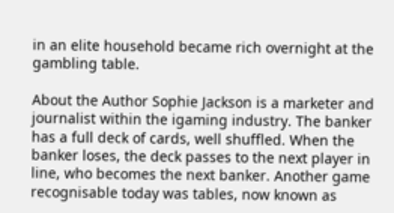in an elite household became rich overnight at the gambling table.

About the Author Sophie Jackson is a marketer and journalist within the igaming industry. The banker has a full deck of cards, well shuffled. When the banker loses, the deck passes to the next player in line, who becomes the next banker. Another game recognisable today was tables, now known as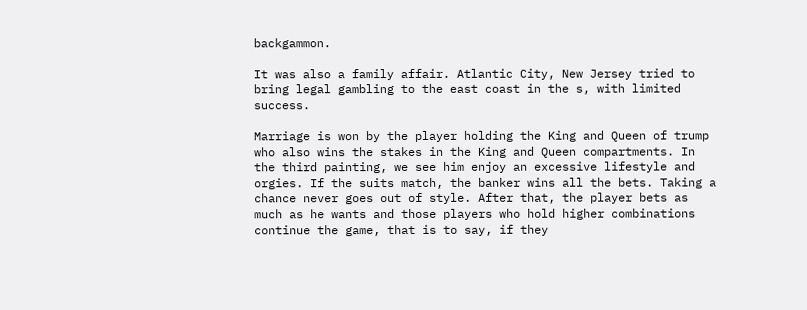backgammon.

It was also a family affair. Atlantic City, New Jersey tried to bring legal gambling to the east coast in the s, with limited success.

Marriage is won by the player holding the King and Queen of trump who also wins the stakes in the King and Queen compartments. In the third painting, we see him enjoy an excessive lifestyle and orgies. If the suits match, the banker wins all the bets. Taking a chance never goes out of style. After that, the player bets as much as he wants and those players who hold higher combinations continue the game, that is to say, if they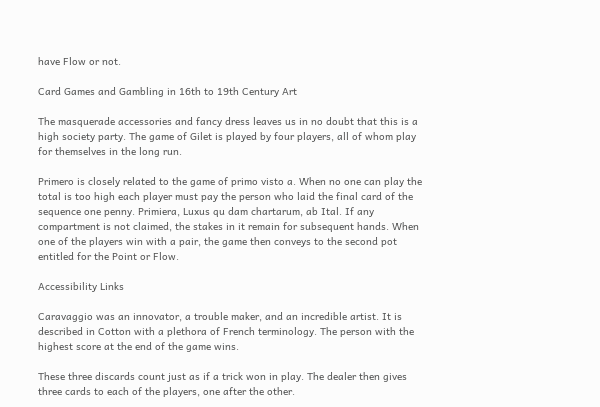have Flow or not.

Card Games and Gambling in 16th to 19th Century Art

The masquerade accessories and fancy dress leaves us in no doubt that this is a high society party. The game of Gilet is played by four players, all of whom play for themselves in the long run.

Primero is closely related to the game of primo visto a. When no one can play the total is too high each player must pay the person who laid the final card of the sequence one penny. Primiera, Luxus qu dam chartarum, ab Ital. If any compartment is not claimed, the stakes in it remain for subsequent hands. When one of the players win with a pair, the game then conveys to the second pot entitled for the Point or Flow.

Accessibility Links

Caravaggio was an innovator, a trouble maker, and an incredible artist. It is described in Cotton with a plethora of French terminology. The person with the highest score at the end of the game wins.

These three discards count just as if a trick won in play. The dealer then gives three cards to each of the players, one after the other.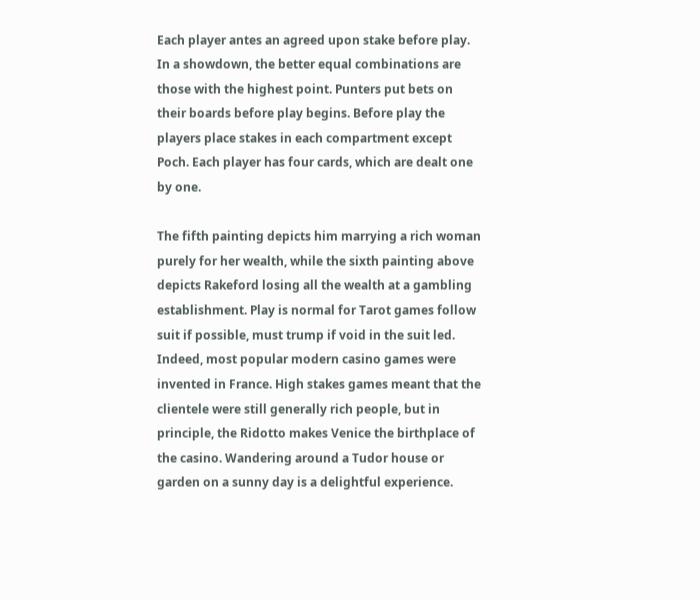Each player antes an agreed upon stake before play. In a showdown, the better equal combinations are those with the highest point. Punters put bets on their boards before play begins. Before play the players place stakes in each compartment except Poch. Each player has four cards, which are dealt one by one.

The fifth painting depicts him marrying a rich woman purely for her wealth, while the sixth painting above depicts Rakeford losing all the wealth at a gambling establishment. Play is normal for Tarot games follow suit if possible, must trump if void in the suit led. Indeed, most popular modern casino games were invented in France. High stakes games meant that the clientele were still generally rich people, but in principle, the Ridotto makes Venice the birthplace of the casino. Wandering around a Tudor house or garden on a sunny day is a delightful experience.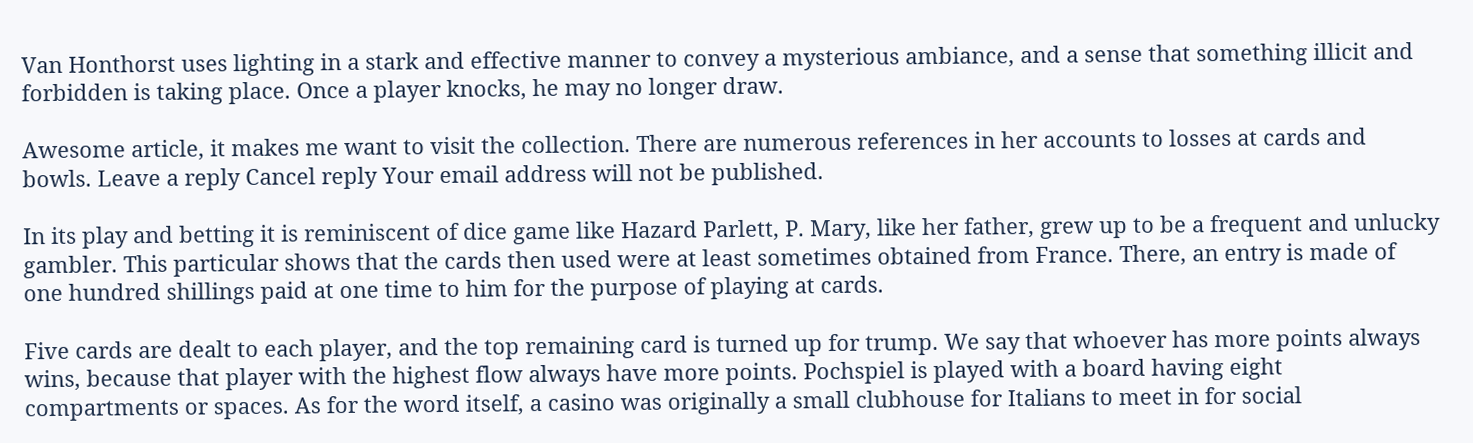Van Honthorst uses lighting in a stark and effective manner to convey a mysterious ambiance, and a sense that something illicit and forbidden is taking place. Once a player knocks, he may no longer draw.

Awesome article, it makes me want to visit the collection. There are numerous references in her accounts to losses at cards and bowls. Leave a reply Cancel reply Your email address will not be published.

In its play and betting it is reminiscent of dice game like Hazard Parlett, P. Mary, like her father, grew up to be a frequent and unlucky gambler. This particular shows that the cards then used were at least sometimes obtained from France. There, an entry is made of one hundred shillings paid at one time to him for the purpose of playing at cards.

Five cards are dealt to each player, and the top remaining card is turned up for trump. We say that whoever has more points always wins, because that player with the highest flow always have more points. Pochspiel is played with a board having eight compartments or spaces. As for the word itself, a casino was originally a small clubhouse for Italians to meet in for social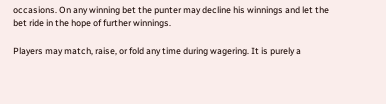occasions. On any winning bet the punter may decline his winnings and let the bet ride in the hope of further winnings.

Players may match, raise, or fold any time during wagering. It is purely a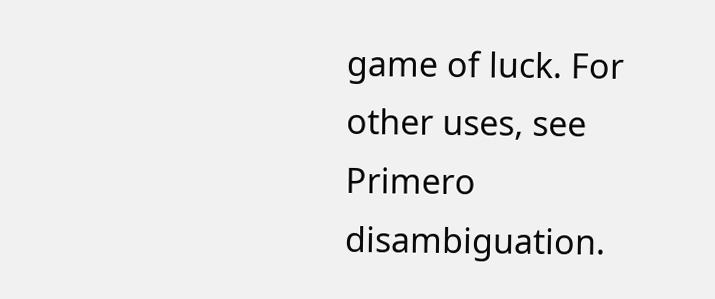game of luck. For other uses, see Primero disambiguation.